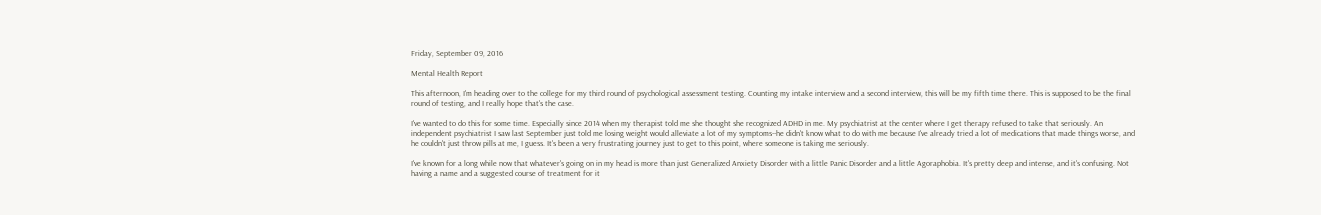Friday, September 09, 2016

Mental Health Report

This afternoon, I'm heading over to the college for my third round of psychological assessment testing. Counting my intake interview and a second interview, this will be my fifth time there. This is supposed to be the final round of testing, and I really hope that's the case.

I've wanted to do this for some time. Especially since 2014 when my therapist told me she thought she recognized ADHD in me. My psychiatrist at the center where I get therapy refused to take that seriously. An independent psychiatrist I saw last September just told me losing weight would alleviate a lot of my symptoms--he didn't know what to do with me because I've already tried a lot of medications that made things worse, and he couldn't just throw pills at me, I guess. It's been a very frustrating journey just to get to this point, where someone is taking me seriously.

I've known for a long while now that whatever's going on in my head is more than just Generalized Anxiety Disorder with a little Panic Disorder and a little Agoraphobia. It's pretty deep and intense, and it's confusing. Not having a name and a suggested course of treatment for it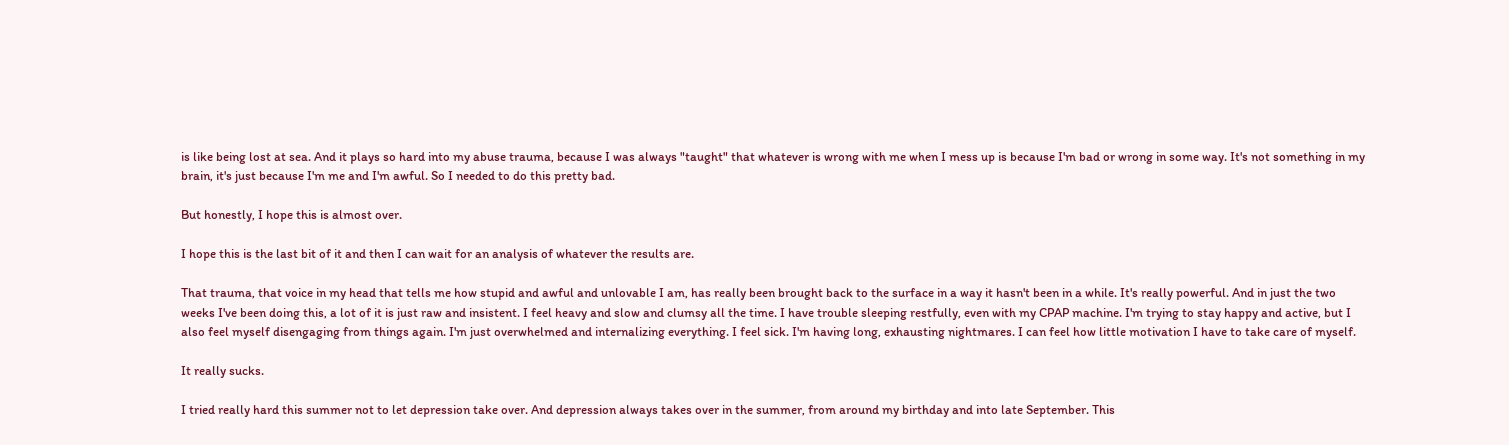is like being lost at sea. And it plays so hard into my abuse trauma, because I was always "taught" that whatever is wrong with me when I mess up is because I'm bad or wrong in some way. It's not something in my brain, it's just because I'm me and I'm awful. So I needed to do this pretty bad.

But honestly, I hope this is almost over.

I hope this is the last bit of it and then I can wait for an analysis of whatever the results are.

That trauma, that voice in my head that tells me how stupid and awful and unlovable I am, has really been brought back to the surface in a way it hasn't been in a while. It's really powerful. And in just the two weeks I've been doing this, a lot of it is just raw and insistent. I feel heavy and slow and clumsy all the time. I have trouble sleeping restfully, even with my CPAP machine. I'm trying to stay happy and active, but I also feel myself disengaging from things again. I'm just overwhelmed and internalizing everything. I feel sick. I'm having long, exhausting nightmares. I can feel how little motivation I have to take care of myself.

It really sucks.

I tried really hard this summer not to let depression take over. And depression always takes over in the summer, from around my birthday and into late September. This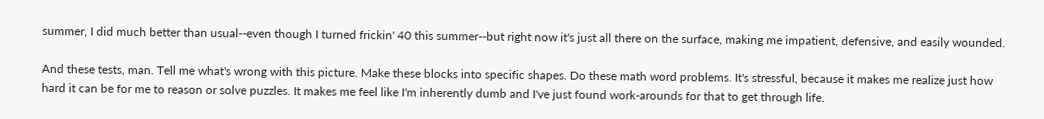summer, I did much better than usual--even though I turned frickin' 40 this summer--but right now it's just all there on the surface, making me impatient, defensive, and easily wounded.

And these tests, man. Tell me what's wrong with this picture. Make these blocks into specific shapes. Do these math word problems. It's stressful, because it makes me realize just how hard it can be for me to reason or solve puzzles. It makes me feel like I'm inherently dumb and I've just found work-arounds for that to get through life.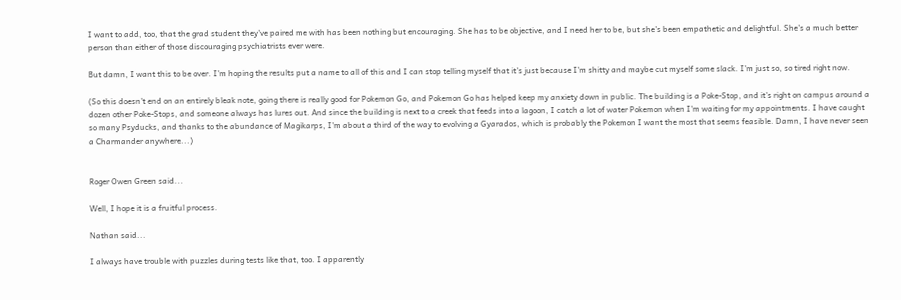I want to add, too, that the grad student they've paired me with has been nothing but encouraging. She has to be objective, and I need her to be, but she's been empathetic and delightful. She's a much better person than either of those discouraging psychiatrists ever were.

But damn, I want this to be over. I'm hoping the results put a name to all of this and I can stop telling myself that it's just because I'm shitty and maybe cut myself some slack. I'm just so, so tired right now.

(So this doesn't end on an entirely bleak note, going there is really good for Pokemon Go, and Pokemon Go has helped keep my anxiety down in public. The building is a Poke-Stop, and it's right on campus around a dozen other Poke-Stops, and someone always has lures out. And since the building is next to a creek that feeds into a lagoon, I catch a lot of water Pokemon when I'm waiting for my appointments. I have caught so many Psyducks, and thanks to the abundance of Magikarps, I'm about a third of the way to evolving a Gyarados, which is probably the Pokemon I want the most that seems feasible. Damn, I have never seen a Charmander anywhere...)


Roger Owen Green said...

Well, I hope it is a fruitful process.

Nathan said...

I always have trouble with puzzles during tests like that, too. I apparently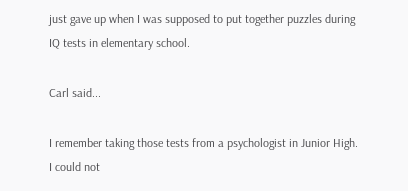just gave up when I was supposed to put together puzzles during IQ tests in elementary school.

Carl said...

I remember taking those tests from a psychologist in Junior High. I could not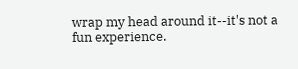wrap my head around it--it's not a fun experience.